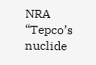NRA “Tepco’s nuclide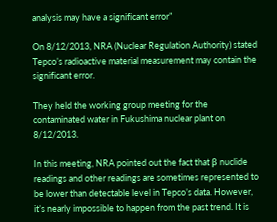analysis may have a significant error”

On 8/12/2013, NRA (Nuclear Regulation Authority) stated Tepco’s radioactive material measurement may contain the significant error.

They held the working group meeting for the contaminated water in Fukushima nuclear plant on 8/12/2013.

In this meeting, NRA pointed out the fact that β nuclide readings and other readings are sometimes represented to be lower than detectable level in Tepco’s data. However, it’s nearly impossible to happen from the past trend. It is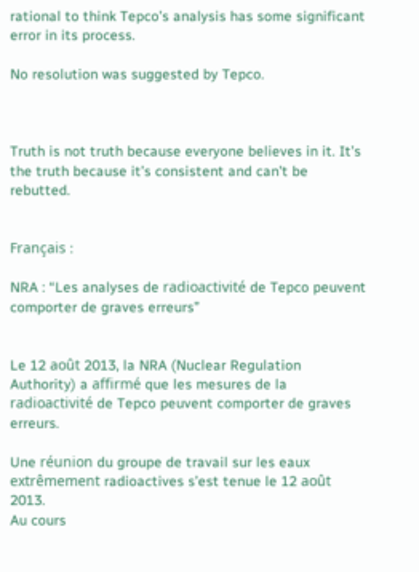rational to think Tepco’s analysis has some significant error in its process.

No resolution was suggested by Tepco.



Truth is not truth because everyone believes in it. It’s the truth because it’s consistent and can’t be rebutted.


Français :

NRA : “Les analyses de radioactivité de Tepco peuvent comporter de graves erreurs”


Le 12 août 2013, la NRA (Nuclear Regulation Authority) a affirmé que les mesures de la radioactivité de Tepco peuvent comporter de graves erreurs.

Une réunion du groupe de travail sur les eaux extrêmement radioactives s’est tenue le 12 août 2013.
Au cours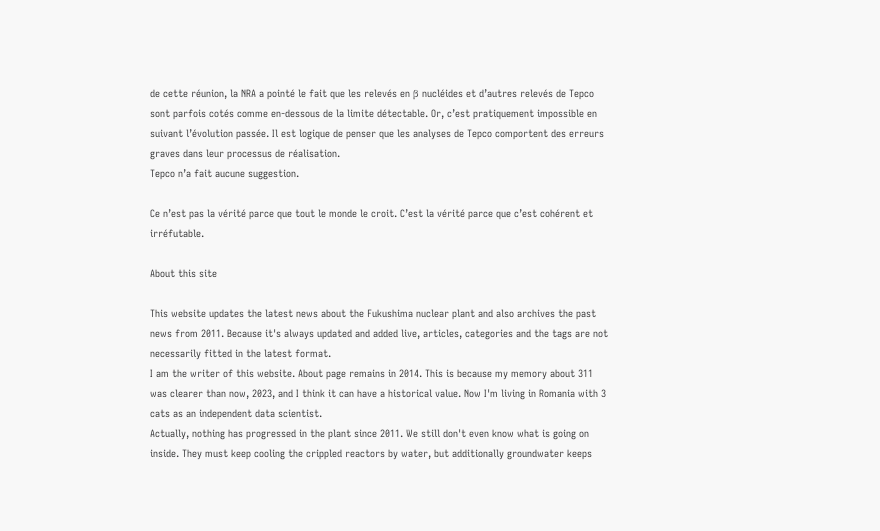de cette réunion, la NRA a pointé le fait que les relevés en β nucléides et d’autres relevés de Tepco sont parfois cotés comme en-dessous de la limite détectable. Or, c’est pratiquement impossible en suivant l’évolution passée. Il est logique de penser que les analyses de Tepco comportent des erreurs graves dans leur processus de réalisation.
Tepco n’a fait aucune suggestion.

Ce n’est pas la vérité parce que tout le monde le croit. C’est la vérité parce que c’est cohérent et irréfutable.

About this site

This website updates the latest news about the Fukushima nuclear plant and also archives the past news from 2011. Because it's always updated and added live, articles, categories and the tags are not necessarily fitted in the latest format.
I am the writer of this website. About page remains in 2014. This is because my memory about 311 was clearer than now, 2023, and I think it can have a historical value. Now I'm living in Romania with 3 cats as an independent data scientist.
Actually, nothing has progressed in the plant since 2011. We still don't even know what is going on inside. They must keep cooling the crippled reactors by water, but additionally groundwater keeps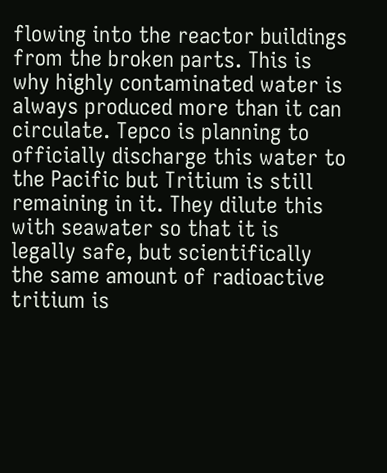flowing into the reactor buildings from the broken parts. This is why highly contaminated water is always produced more than it can circulate. Tepco is planning to officially discharge this water to the Pacific but Tritium is still remaining in it. They dilute this with seawater so that it is legally safe, but scientifically the same amount of radioactive tritium is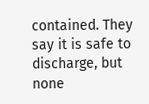contained. They say it is safe to discharge, but none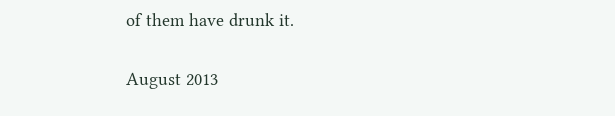of them have drunk it.


August 2013